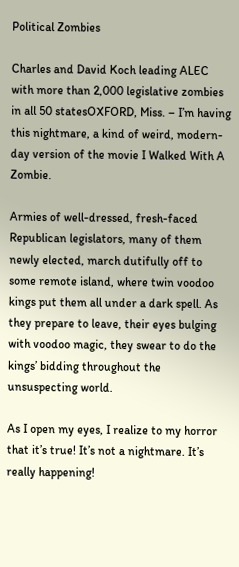Political Zombies

Charles and David Koch leading ALEC with more than 2,000 legislative zombies in all 50 statesOXFORD, Miss. – I’m having this nightmare, a kind of weird, modern-day version of the movie I Walked With A Zombie.

Armies of well-dressed, fresh-faced Republican legislators, many of them newly elected, march dutifully off to some remote island, where twin voodoo kings put them all under a dark spell. As they prepare to leave, their eyes bulging with voodoo magic, they swear to do the kings’ bidding throughout the unsuspecting world.

As I open my eyes, I realize to my horror that it’s true! It’s not a nightmare. It’s really happening!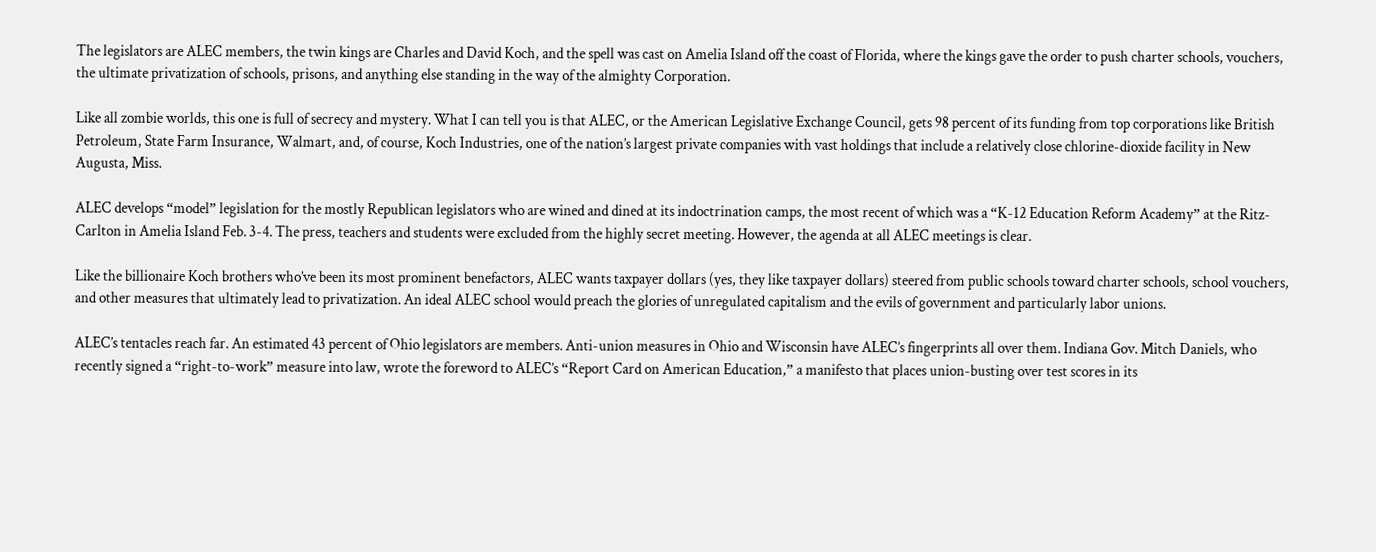The legislators are ALEC members, the twin kings are Charles and David Koch, and the spell was cast on Amelia Island off the coast of Florida, where the kings gave the order to push charter schools, vouchers, the ultimate privatization of schools, prisons, and anything else standing in the way of the almighty Corporation.

Like all zombie worlds, this one is full of secrecy and mystery. What I can tell you is that ALEC, or the American Legislative Exchange Council, gets 98 percent of its funding from top corporations like British Petroleum, State Farm Insurance, Walmart, and, of course, Koch Industries, one of the nation’s largest private companies with vast holdings that include a relatively close chlorine-dioxide facility in New Augusta, Miss.

ALEC develops “model” legislation for the mostly Republican legislators who are wined and dined at its indoctrination camps, the most recent of which was a “K-12 Education Reform Academy” at the Ritz-Carlton in Amelia Island Feb. 3-4. The press, teachers and students were excluded from the highly secret meeting. However, the agenda at all ALEC meetings is clear.

Like the billionaire Koch brothers who’ve been its most prominent benefactors, ALEC wants taxpayer dollars (yes, they like taxpayer dollars) steered from public schools toward charter schools, school vouchers, and other measures that ultimately lead to privatization. An ideal ALEC school would preach the glories of unregulated capitalism and the evils of government and particularly labor unions.

ALEC’s tentacles reach far. An estimated 43 percent of Ohio legislators are members. Anti-union measures in Ohio and Wisconsin have ALEC’s fingerprints all over them. Indiana Gov. Mitch Daniels, who recently signed a “right-to-work” measure into law, wrote the foreword to ALEC’s “Report Card on American Education,” a manifesto that places union-busting over test scores in its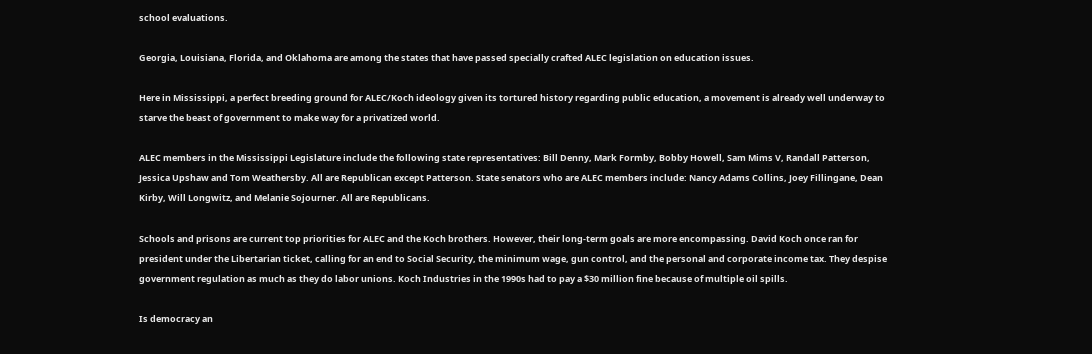school evaluations.

Georgia, Louisiana, Florida, and Oklahoma are among the states that have passed specially crafted ALEC legislation on education issues.

Here in Mississippi, a perfect breeding ground for ALEC/Koch ideology given its tortured history regarding public education, a movement is already well underway to starve the beast of government to make way for a privatized world.

ALEC members in the Mississippi Legislature include the following state representatives: Bill Denny, Mark Formby, Bobby Howell, Sam Mims V, Randall Patterson, Jessica Upshaw and Tom Weathersby. All are Republican except Patterson. State senators who are ALEC members include: Nancy Adams Collins, Joey Fillingane, Dean Kirby, Will Longwitz, and Melanie Sojourner. All are Republicans.

Schools and prisons are current top priorities for ALEC and the Koch brothers. However, their long-term goals are more encompassing. David Koch once ran for president under the Libertarian ticket, calling for an end to Social Security, the minimum wage, gun control, and the personal and corporate income tax. They despise government regulation as much as they do labor unions. Koch Industries in the 1990s had to pay a $30 million fine because of multiple oil spills.

Is democracy an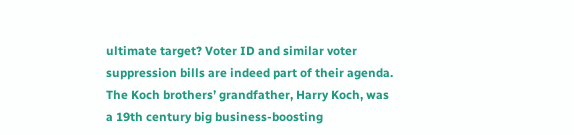ultimate target? Voter ID and similar voter suppression bills are indeed part of their agenda. The Koch brothers’ grandfather, Harry Koch, was a 19th century big business-boosting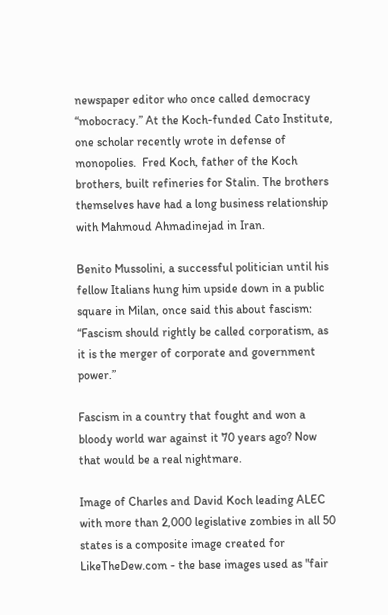newspaper editor who once called democracy “mobocracy.” At the Koch-funded Cato Institute, one scholar recently wrote in defense of monopolies.  Fred Koch, father of the Koch brothers, built refineries for Stalin. The brothers themselves have had a long business relationship with Mahmoud Ahmadinejad in Iran.

Benito Mussolini, a successful politician until his fellow Italians hung him upside down in a public square in Milan, once said this about fascism: “Fascism should rightly be called corporatism, as it is the merger of corporate and government power.”

Fascism in a country that fought and won a bloody world war against it 70 years ago? Now that would be a real nightmare.

Image of Charles and David Koch leading ALEC with more than 2,000 legislative zombies in all 50 states is a composite image created for LikeTheDew.com - the base images used as "fair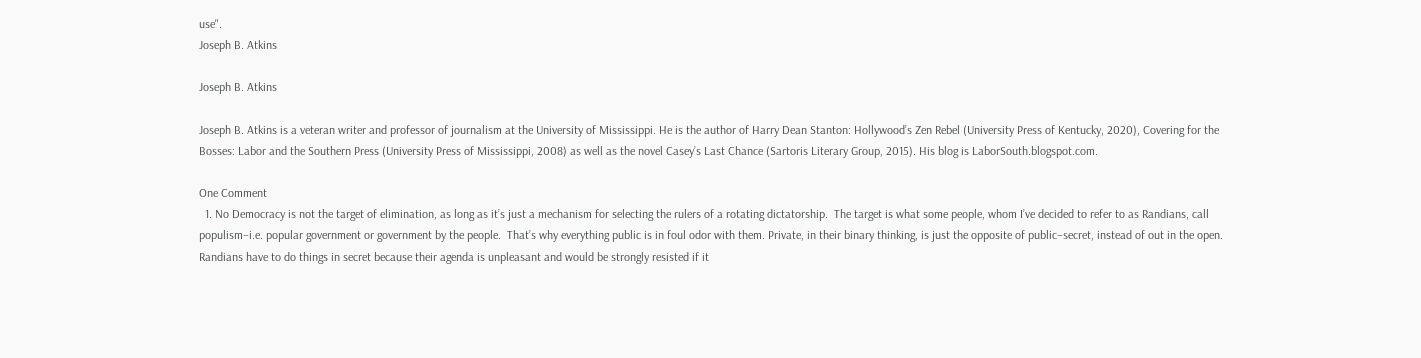use".
Joseph B. Atkins

Joseph B. Atkins

Joseph B. Atkins is a veteran writer and professor of journalism at the University of Mississippi. He is the author of Harry Dean Stanton: Hollywood’s Zen Rebel (University Press of Kentucky, 2020), Covering for the Bosses: Labor and the Southern Press (University Press of Mississippi, 2008) as well as the novel Casey’s Last Chance (Sartoris Literary Group, 2015). His blog is LaborSouth.blogspot.com.

One Comment
  1. No Democracy is not the target of elimination, as long as it’s just a mechanism for selecting the rulers of a rotating dictatorship.  The target is what some people, whom I’ve decided to refer to as Randians, call populism–i.e. popular government or government by the people.  That’s why everything public is in foul odor with them. Private, in their binary thinking, is just the opposite of public–secret, instead of out in the open.  Randians have to do things in secret because their agenda is unpleasant and would be strongly resisted if it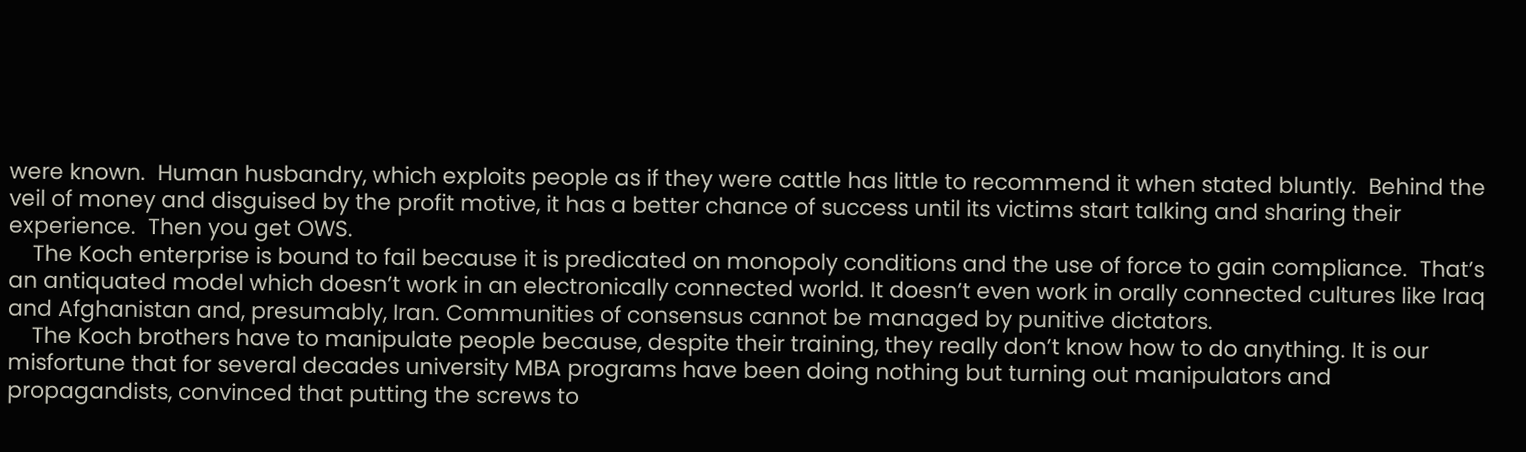were known.  Human husbandry, which exploits people as if they were cattle has little to recommend it when stated bluntly.  Behind the veil of money and disguised by the profit motive, it has a better chance of success until its victims start talking and sharing their experience.  Then you get OWS.
    The Koch enterprise is bound to fail because it is predicated on monopoly conditions and the use of force to gain compliance.  That’s an antiquated model which doesn’t work in an electronically connected world. It doesn’t even work in orally connected cultures like Iraq and Afghanistan and, presumably, Iran. Communities of consensus cannot be managed by punitive dictators.
    The Koch brothers have to manipulate people because, despite their training, they really don’t know how to do anything. It is our misfortune that for several decades university MBA programs have been doing nothing but turning out manipulators and propagandists, convinced that putting the screws to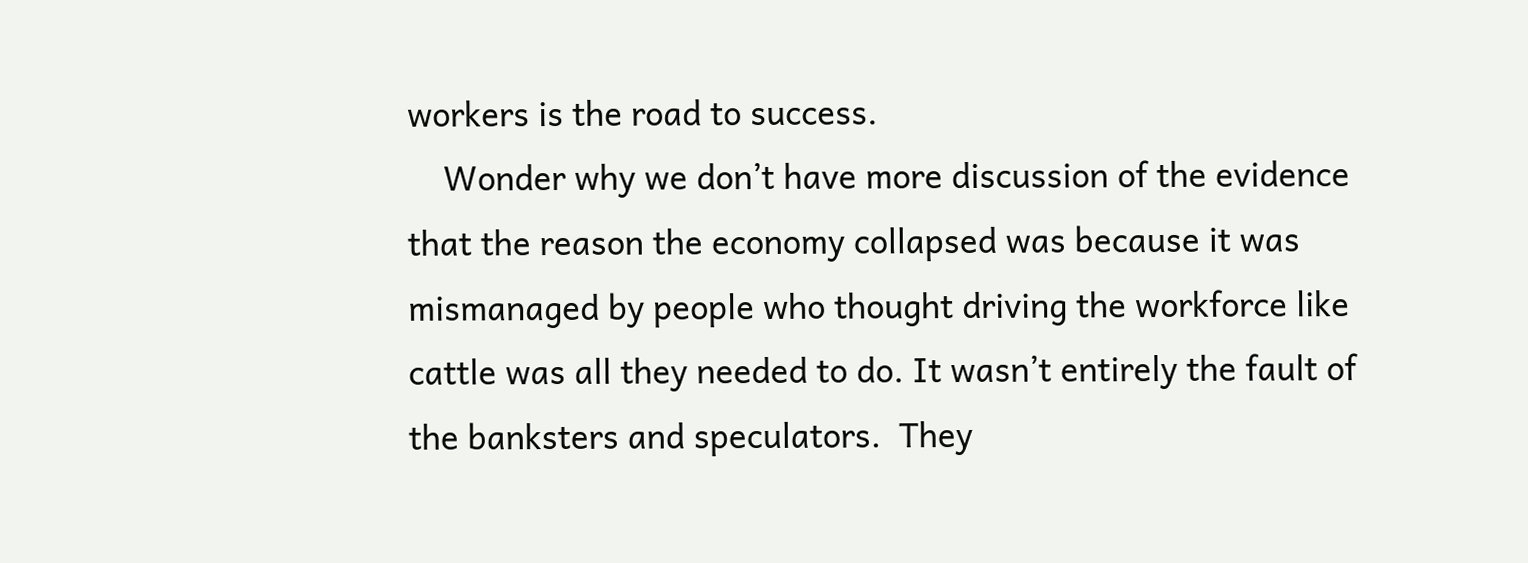workers is the road to success.
    Wonder why we don’t have more discussion of the evidence that the reason the economy collapsed was because it was mismanaged by people who thought driving the workforce like cattle was all they needed to do. It wasn’t entirely the fault of the banksters and speculators.  They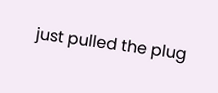just pulled the plug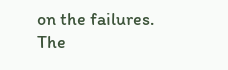on the failures. The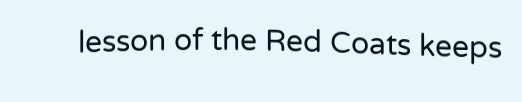lesson of the Red Coats keeps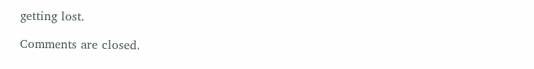getting lost.

Comments are closed.